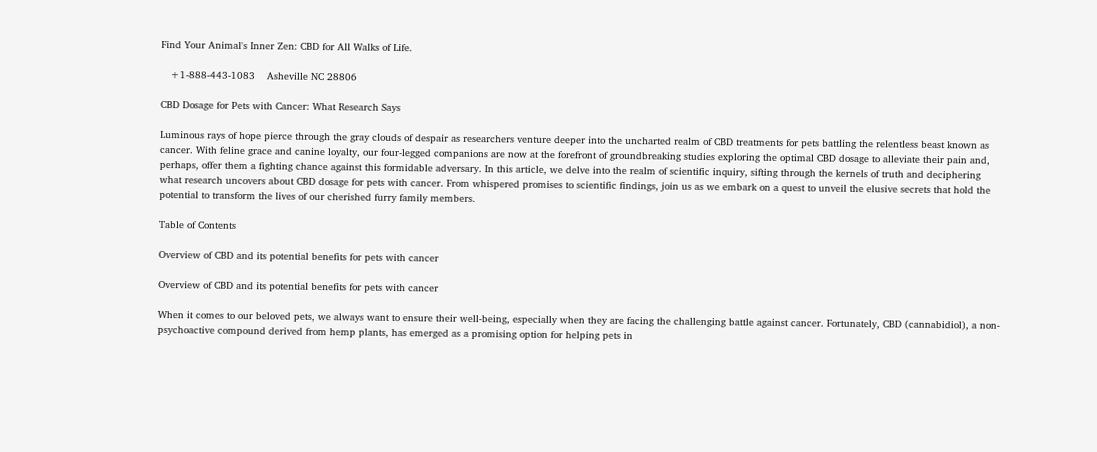Find Your Animal's Inner Zen: CBD for All Walks of Life.

   +1-888-443-1083    Asheville NC 28806

CBD Dosage for Pets with Cancer: What Research Says

Luminous rays of hope pierce through the gray clouds of despair as researchers venture deeper into the uncharted realm of CBD treatments for pets battling the relentless beast known as cancer. With feline grace and canine loyalty, our four-legged companions are now at the forefront of groundbreaking studies exploring the optimal CBD dosage to alleviate their pain and, perhaps, offer them a fighting chance against this formidable adversary. In this article, we delve into the realm of scientific inquiry, sifting through the kernels of truth and deciphering what research uncovers about CBD dosage for pets with cancer. From whispered promises to scientific findings, join us as we embark on a quest to unveil the elusive secrets that hold the potential to transform the lives of our cherished furry family members.

Table of Contents

Overview of CBD and its potential benefits for pets with cancer

Overview of CBD and its potential benefits for pets with cancer

When it comes to our beloved pets, we always want to ensure their well-being, especially when they are facing the challenging battle against cancer. Fortunately, CBD (cannabidiol), a non-psychoactive compound derived from hemp plants, has emerged as a promising option for helping pets in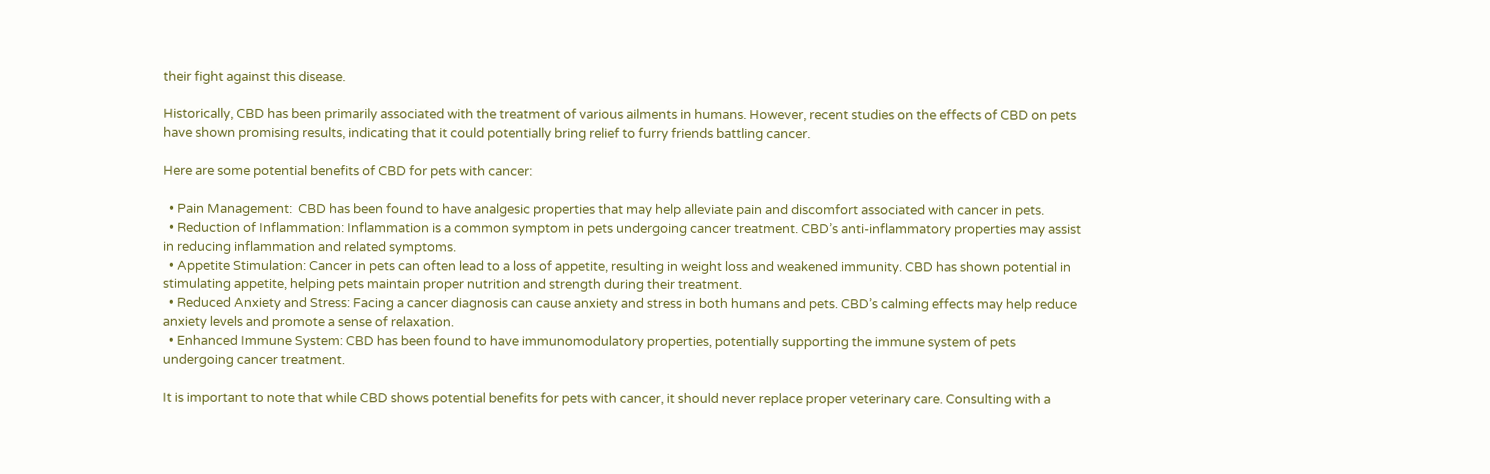their fight against this disease.

Historically, CBD has been primarily associated with the treatment of various ailments in humans. However, recent studies on the effects of CBD on pets have shown promising results, indicating that it could potentially bring relief to furry friends battling cancer.

Here are some potential benefits of CBD for pets with cancer:

  • Pain Management:  CBD has been found to have analgesic properties that may help alleviate pain and discomfort associated with cancer in pets.
  • Reduction of Inflammation: Inflammation is a common symptom in pets undergoing cancer treatment. CBD’s anti-inflammatory properties may assist in reducing inflammation and related symptoms.
  • Appetite Stimulation: Cancer in pets can often lead to a loss of appetite, resulting in weight loss and weakened immunity. CBD has shown potential in stimulating appetite, helping pets maintain proper nutrition and strength during their treatment.
  • Reduced Anxiety and Stress: Facing a cancer diagnosis can cause anxiety and stress in both humans and pets. CBD’s calming effects may help reduce anxiety levels and promote a sense of relaxation.
  • Enhanced Immune System: CBD has been found to have immunomodulatory properties, potentially supporting the immune system of pets undergoing cancer treatment.

It is important to note that while CBD shows potential benefits for pets with cancer, it should never replace proper veterinary care. Consulting with a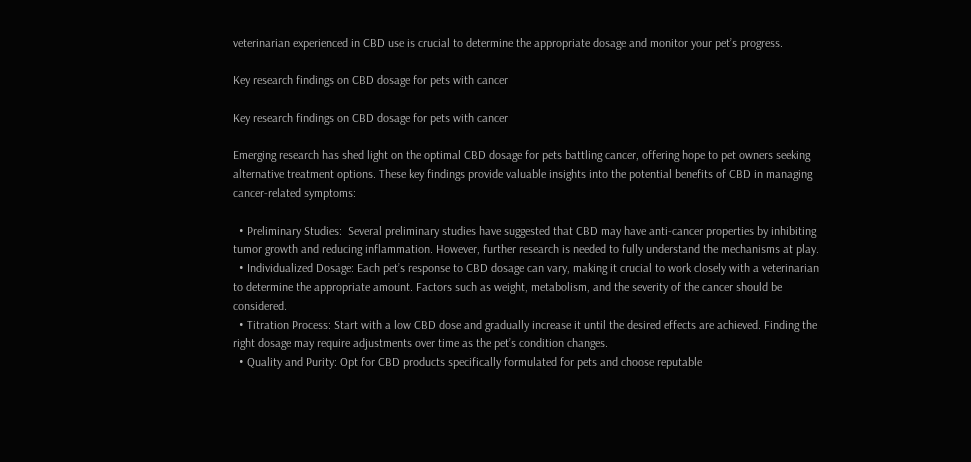veterinarian experienced in CBD use is crucial to determine the appropriate dosage and monitor your pet’s progress.

Key research findings on CBD dosage for pets with cancer

Key research findings on CBD dosage for pets with cancer

Emerging research has shed light on the optimal CBD dosage for pets battling cancer, offering hope to pet owners seeking alternative treatment options. These key findings provide valuable insights into the potential benefits of CBD in managing cancer-related symptoms:

  • Preliminary Studies:  Several preliminary studies have suggested that CBD may have anti-cancer properties by inhibiting tumor growth and reducing inflammation. However, further research is needed to fully understand the mechanisms at play.
  • Individualized Dosage: Each pet’s response to CBD dosage can vary, making it crucial to work closely with a veterinarian to determine the appropriate amount. Factors such as weight, metabolism, and the severity of the cancer should be considered.
  • Titration Process: Start with a low CBD dose and gradually increase it until the desired effects are achieved. Finding the right dosage may require adjustments over time as the pet’s condition changes.
  • Quality and Purity: Opt for CBD products specifically formulated for pets and choose reputable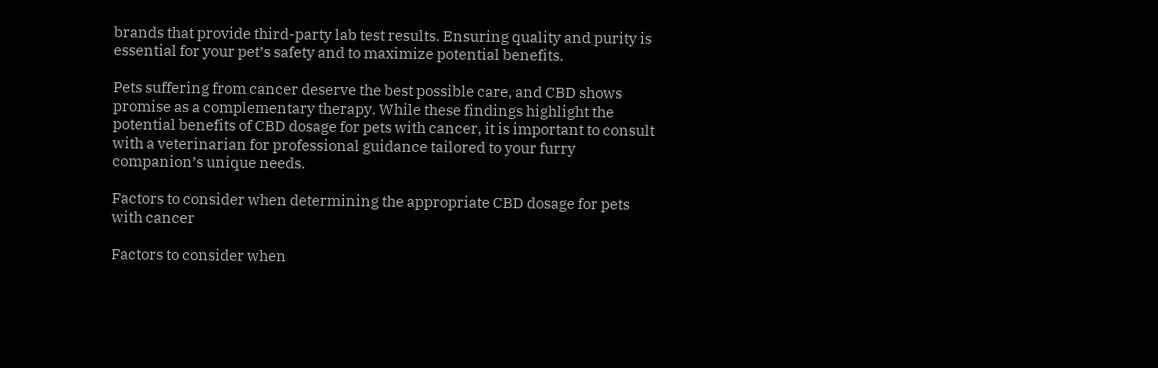brands that provide third-party lab test results. Ensuring quality and purity is essential for your pet’s safety and to maximize potential benefits.

Pets suffering from cancer deserve the best possible care, and CBD shows promise as a complementary therapy. While these findings highlight the potential benefits of CBD dosage for pets with cancer, it is important to consult with a veterinarian for professional guidance tailored to your furry companion’s unique needs.

Factors to consider when determining the appropriate CBD dosage for pets with cancer

Factors to consider when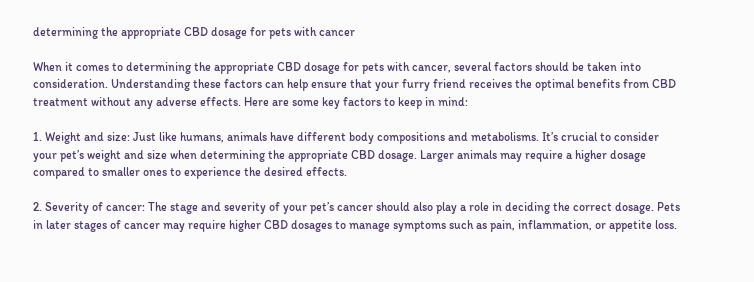determining the appropriate CBD dosage for pets with cancer

When it comes to determining the appropriate CBD dosage for pets with cancer, several factors should be taken into consideration. Understanding these factors can help ensure that your furry friend receives the optimal benefits from CBD treatment without any adverse effects. Here are some key factors to keep in mind:

1. Weight and size: Just like humans, animals have different body compositions and metabolisms. It’s crucial to consider your pet’s weight and size when determining the appropriate CBD dosage. Larger animals may require a higher dosage compared to smaller ones to experience the desired effects.

2. Severity of cancer: The stage and severity of your pet’s cancer should also play a role in deciding the correct dosage. Pets in later stages of cancer may require higher CBD dosages to manage symptoms such as pain, inflammation, or appetite loss.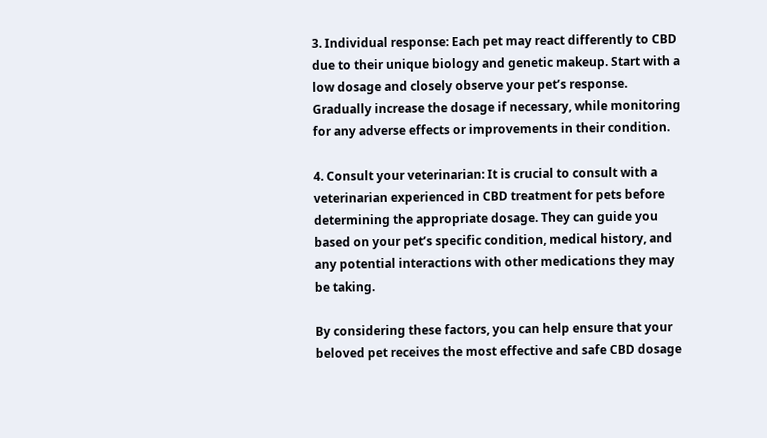3. Individual response: Each pet may react differently to CBD due to their unique biology and genetic makeup. Start with a low dosage and closely observe your pet’s response. Gradually increase the dosage if necessary, while monitoring for any adverse effects or improvements in their condition.

4. Consult your veterinarian: It is crucial to consult with a veterinarian experienced in CBD treatment for pets before determining the appropriate dosage. They can guide you based on your pet’s specific condition, medical history, and any potential interactions with other medications they may be taking.

By considering these factors, you can help ensure that your beloved pet receives the most effective and safe CBD dosage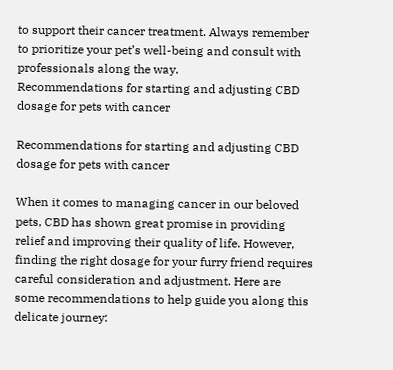to support their cancer treatment. Always remember to prioritize your pet’s well-being and consult with professionals along the way.
Recommendations for starting and adjusting CBD dosage for pets with cancer

Recommendations for starting and adjusting CBD dosage for pets with cancer

When it comes to managing cancer in our beloved pets, CBD has shown great promise in providing relief and improving their quality of life. However, finding the right dosage for your furry friend requires careful consideration and adjustment. Here are some recommendations to help guide you along this delicate journey: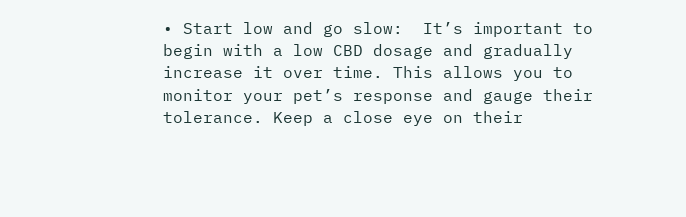• Start low and go slow:  It’s important to begin with a low CBD dosage and gradually increase it over time. This allows you to monitor your pet’s response and gauge their tolerance. Keep a close eye on their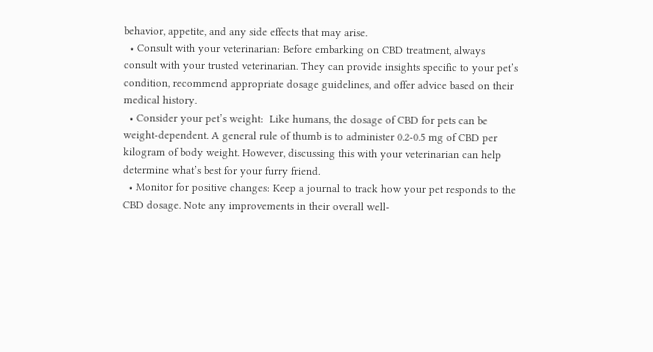behavior, appetite, and any side effects that may arise.
  • Consult with your veterinarian: Before embarking on CBD treatment, always consult with your trusted veterinarian. They can provide insights specific to your pet’s condition, recommend appropriate dosage guidelines, and offer advice based on their medical history.
  • Consider your pet’s weight:  Like humans, the dosage of CBD for pets can be weight-dependent. A general rule of thumb is to administer 0.2-0.5 mg of CBD per kilogram of body weight. However, discussing this with your veterinarian can help determine what’s best for your furry friend.
  • Monitor for positive changes: Keep a journal to track how your pet responds to the CBD dosage. Note any improvements in their overall well-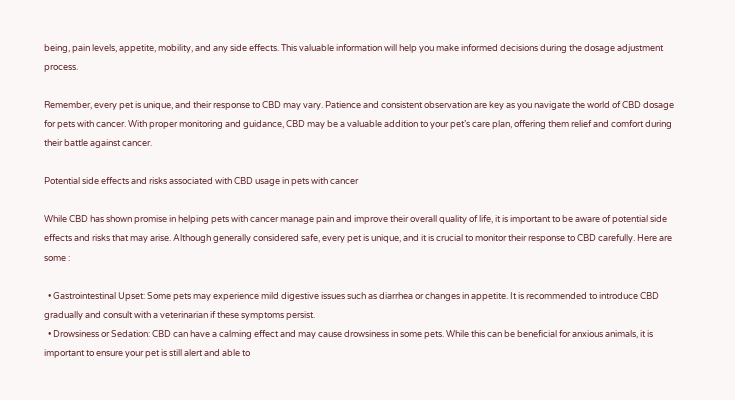being, pain levels, appetite, mobility, and any side effects. This valuable information will help you make informed decisions during the dosage adjustment process.

Remember, every pet is unique, and their response to CBD may vary. Patience and consistent observation are key as you navigate the world of CBD dosage for pets with cancer. With proper monitoring and guidance, CBD may be a valuable addition to your pet’s care plan, offering them relief and comfort during their battle against cancer.

Potential side effects and risks associated with CBD usage in pets with cancer

While CBD has shown promise in helping pets with cancer manage pain and improve their overall quality of life, it is important to be aware of potential side effects and risks that may arise. Although generally considered safe, every pet is unique, and it is crucial to monitor their response to CBD carefully. Here are some :

  • Gastrointestinal Upset: Some pets may experience mild digestive issues such as diarrhea or changes in appetite. It is recommended to introduce CBD gradually and consult with a veterinarian if these symptoms persist.
  • Drowsiness or Sedation: CBD can have a calming effect and may cause drowsiness in some pets. While this can be beneficial for anxious animals, it is important to ensure your pet is still alert and able to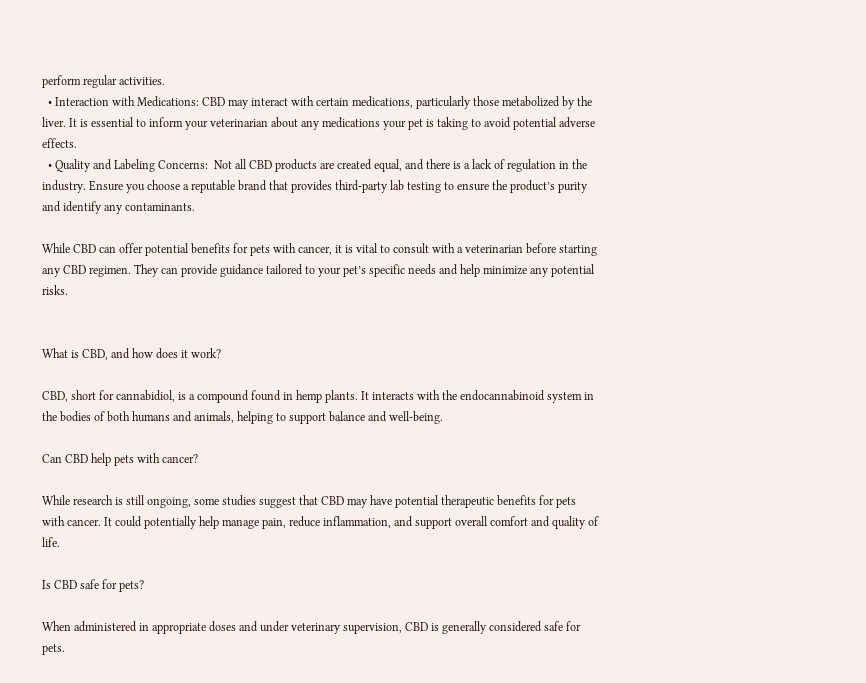perform regular activities.
  • Interaction with Medications: CBD may interact with certain medications, particularly those metabolized by the liver. It is essential to inform your veterinarian about any medications your pet is taking to avoid potential adverse effects.
  • Quality and Labeling Concerns:  Not all CBD products are created equal, and there is a lack of regulation in the industry. Ensure you choose a reputable brand that provides third-party lab testing to ensure the product’s purity and identify any contaminants.

While CBD can offer potential benefits for pets with cancer, it is vital to consult with a veterinarian before starting any CBD regimen. They can provide guidance tailored to your pet’s specific needs and help minimize any potential risks.


What is CBD, and how does it work?

CBD, short for cannabidiol, is a compound found in hemp plants. It interacts with the endocannabinoid system in the bodies of both humans and animals, helping to support balance and well-being.

Can CBD help pets with cancer?

While research is still ongoing, some studies suggest that CBD may have potential therapeutic benefits for pets with cancer. It could potentially help manage pain, reduce inflammation, and support overall comfort and quality of life.

Is CBD safe for pets?

When administered in appropriate doses and under veterinary supervision, CBD is generally considered safe for pets.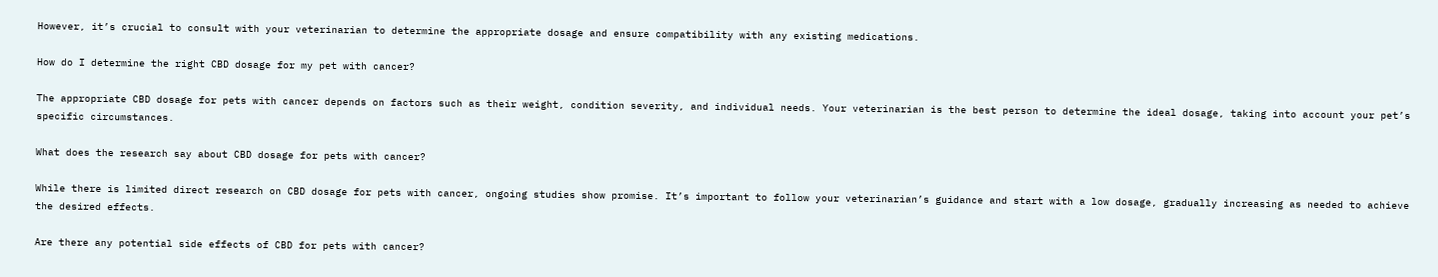However, it’s crucial to consult with your veterinarian to determine the appropriate dosage and ensure compatibility with any existing medications.

How do I determine the right CBD dosage for my pet with cancer?

The appropriate CBD dosage for pets with cancer depends on factors such as their weight, condition severity, and individual needs. Your veterinarian is the best person to determine the ideal dosage, taking into account your pet’s specific circumstances.

What does the research say about CBD dosage for pets with cancer?

While there is limited direct research on CBD dosage for pets with cancer, ongoing studies show promise. It’s important to follow your veterinarian’s guidance and start with a low dosage, gradually increasing as needed to achieve the desired effects.

Are there any potential side effects of CBD for pets with cancer?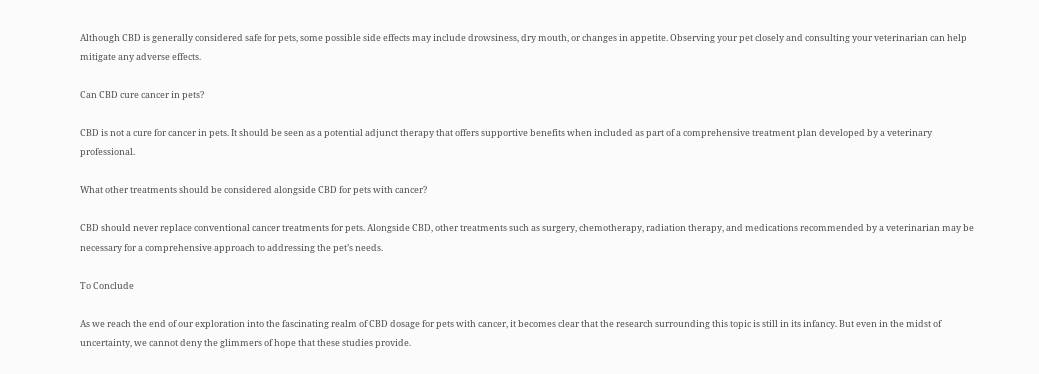Although CBD is generally considered safe for pets, some possible side effects may include drowsiness, dry mouth, or changes in appetite. Observing your pet closely and consulting your veterinarian can help mitigate any adverse effects.

Can CBD cure cancer in pets?

CBD is not a cure for cancer in pets. It should be seen as a potential adjunct therapy that offers supportive benefits when included as part of a comprehensive treatment plan developed by a veterinary professional.

What other treatments should be considered alongside CBD for pets with cancer?

CBD should never replace conventional cancer treatments for pets. Alongside CBD, other treatments such as surgery, chemotherapy, radiation therapy, and medications recommended by a veterinarian may be necessary for a comprehensive approach to addressing the pet’s needs.

To Conclude

As we reach the end of our exploration into the fascinating realm of CBD dosage for pets with cancer, it becomes clear that the research surrounding this topic is still in its infancy. But even in the midst of uncertainty, we cannot deny the glimmers of hope that these studies provide.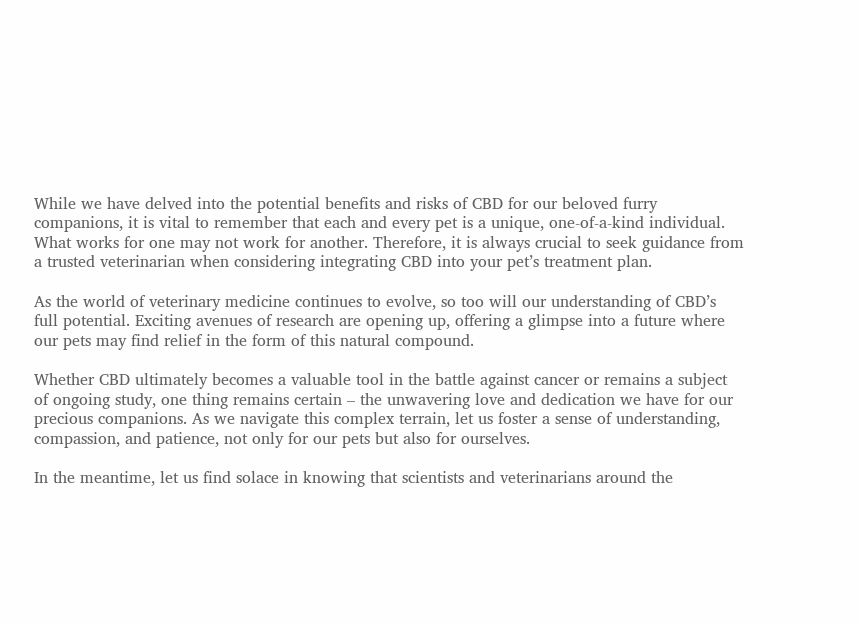While we have delved into the potential benefits and risks of CBD for our beloved furry companions, it is vital to remember that each and every pet is a unique, one-of-a-kind individual. What works for one may not work for another. Therefore, it is always crucial to seek guidance from a trusted veterinarian when considering integrating CBD into your pet’s treatment plan.

As the world of veterinary medicine continues to evolve, so too will our understanding of CBD’s full potential. Exciting avenues of research are opening up, offering a glimpse into a future where our pets may find relief in the form of this natural compound.

Whether CBD ultimately becomes a valuable tool in the battle against cancer or remains a subject of ongoing study, one thing remains certain – the unwavering love and dedication we have for our precious companions. As we navigate this complex terrain, let us foster a sense of understanding, compassion, and patience, not only for our pets but also for ourselves.

In the meantime, let us find solace in knowing that scientists and veterinarians around the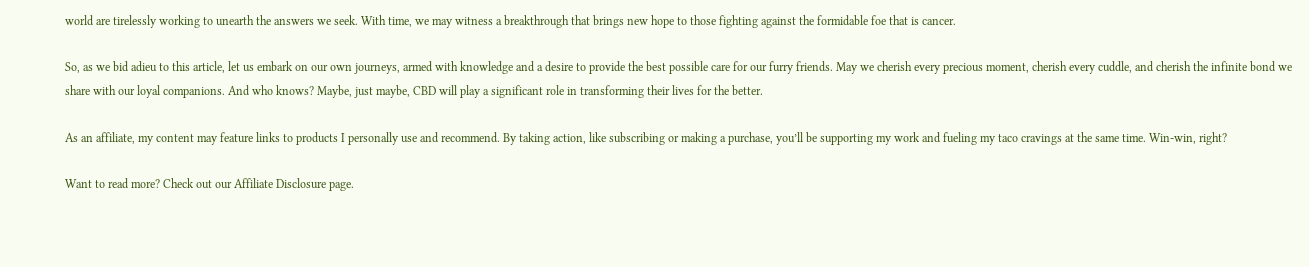world are tirelessly working to unearth the answers we seek. With time, we may witness a breakthrough that brings new hope to those fighting against the formidable foe that is cancer.

So, as we bid adieu to this article, let us embark on our own journeys, armed with knowledge and a desire to provide the best possible care for our furry friends. May we cherish every precious moment, cherish every cuddle, and cherish the infinite bond we share with our loyal companions. And who knows? Maybe, just maybe, CBD will play a significant role in transforming their lives for the better.

As an affiliate, my content may feature links to products I personally use and recommend. By taking action, like subscribing or making a purchase, you’ll be supporting my work and fueling my taco cravings at the same time. Win-win, right?

Want to read more? Check out our Affiliate Disclosure page.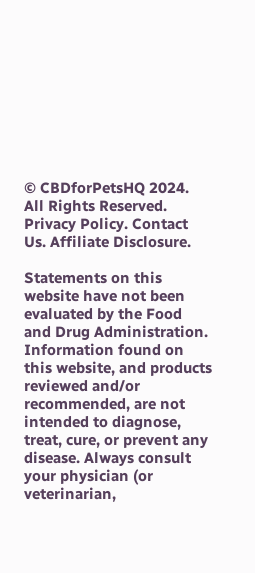© CBDforPetsHQ 2024. All Rights Reserved. Privacy Policy. Contact Us. Affiliate Disclosure.

Statements on this website have not been evaluated by the Food and Drug Administration. Information found on this website, and products reviewed and/or recommended, are not intended to diagnose, treat, cure, or prevent any disease. Always consult your physician (or veterinarian,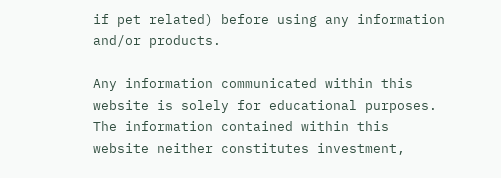if pet related) before using any information and/or products.

Any information communicated within this website is solely for educational purposes. The information contained within this website neither constitutes investment,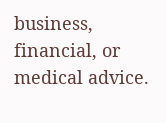business, financial, or medical advice.